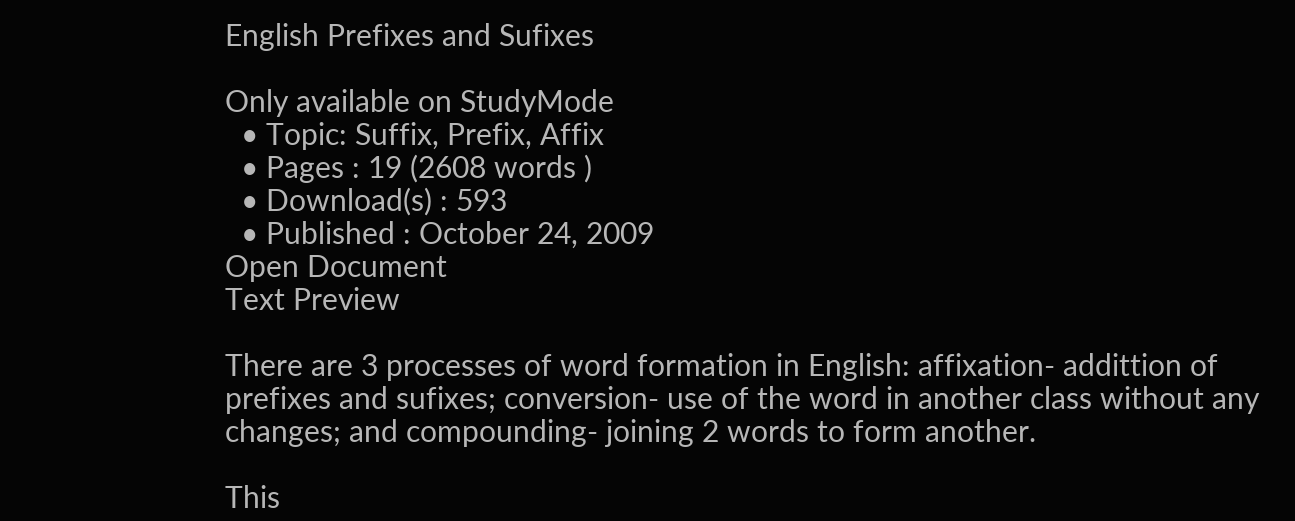English Prefixes and Sufixes

Only available on StudyMode
  • Topic: Suffix, Prefix, Affix
  • Pages : 19 (2608 words )
  • Download(s) : 593
  • Published : October 24, 2009
Open Document
Text Preview

There are 3 processes of word formation in English: affixation- addittion of prefixes and sufixes; conversion- use of the word in another class without any changes; and compounding- joining 2 words to form another.

This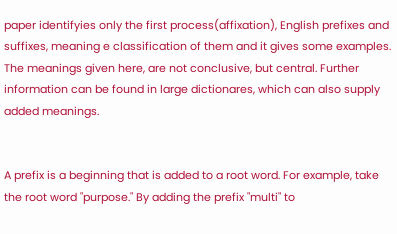paper identifyies only the first process(affixation), English prefixes and suffixes, meaning e classification of them and it gives some examples. The meanings given here, are not conclusive, but central. Further information can be found in large dictionares, which can also supply added meanings.


A prefix is a beginning that is added to a root word. For example, take the root word "purpose." By adding the prefix "multi" to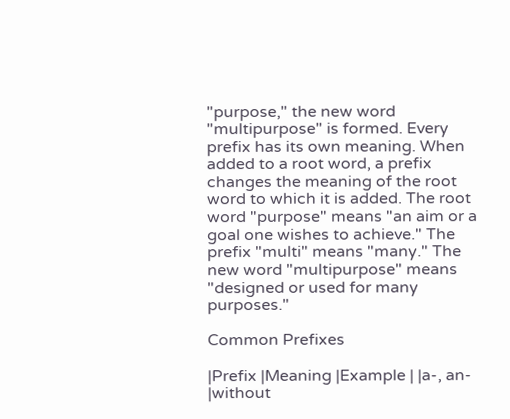"purpose," the new word "multipurpose" is formed. Every prefix has its own meaning. When added to a root word, a prefix changes the meaning of the root word to which it is added. The root word "purpose" means "an aim or a goal one wishes to achieve." The prefix "multi" means "many." The new word "multipurpose" means "designed or used for many purposes."

Common Prefixes

|Prefix |Meaning |Example | |a-, an- |without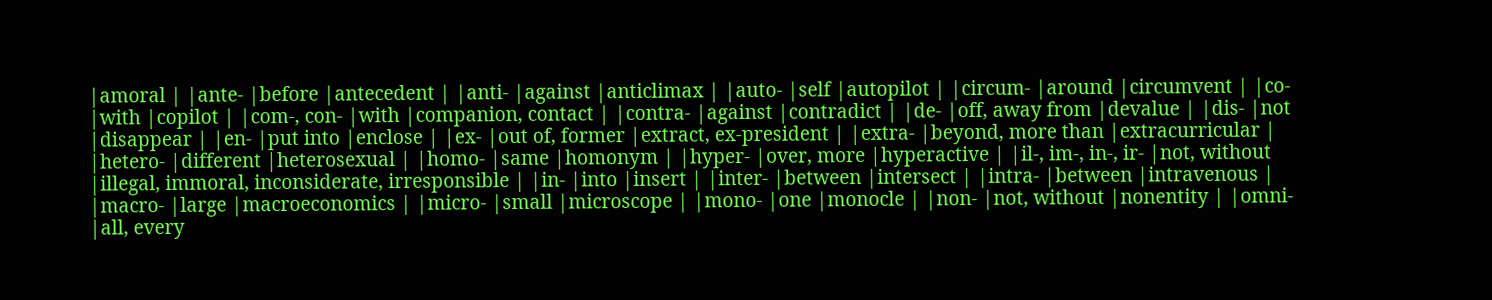|amoral | |ante- |before |antecedent | |anti- |against |anticlimax | |auto- |self |autopilot | |circum- |around |circumvent | |co- |with |copilot | |com-, con- |with |companion, contact | |contra- |against |contradict | |de- |off, away from |devalue | |dis- |not |disappear | |en- |put into |enclose | |ex- |out of, former |extract, ex-president | |extra- |beyond, more than |extracurricular | |hetero- |different |heterosexual | |homo- |same |homonym | |hyper- |over, more |hyperactive | |il-, im-, in-, ir- |not, without |illegal, immoral, inconsiderate, irresponsible | |in- |into |insert | |inter- |between |intersect | |intra- |between |intravenous | |macro- |large |macroeconomics | |micro- |small |microscope | |mono- |one |monocle | |non- |not, without |nonentity | |omni- |all, every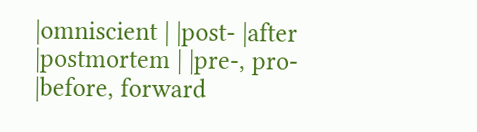|omniscient | |post- |after |postmortem | |pre-, pro- |before, forward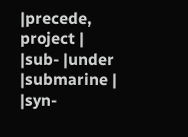|precede, project | |sub- |under |submarine | |syn-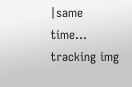|same time...
tracking img